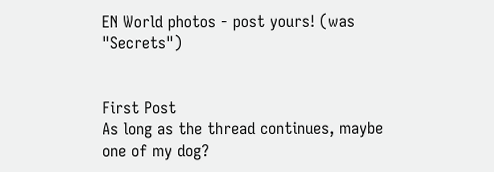EN World photos - post yours! (was "Secrets")


First Post
As long as the thread continues, maybe one of my dog?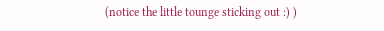(notice the little tounge sticking out :) )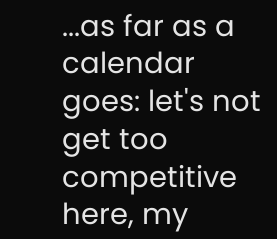...as far as a calendar goes: let's not get too competitive here, my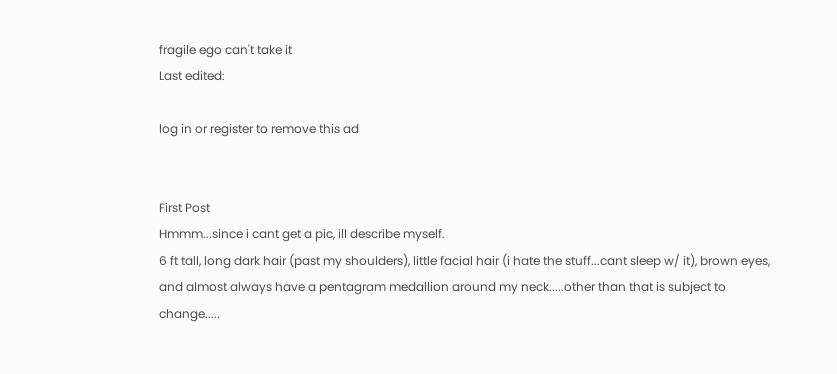fragile ego can't take it
Last edited:

log in or register to remove this ad


First Post
Hmmm...since i cant get a pic, ill describe myself.
6 ft tall, long dark hair (past my shoulders), little facial hair (i hate the stuff...cant sleep w/ it), brown eyes, and almost always have a pentagram medallion around my neck.....other than that is subject to change.....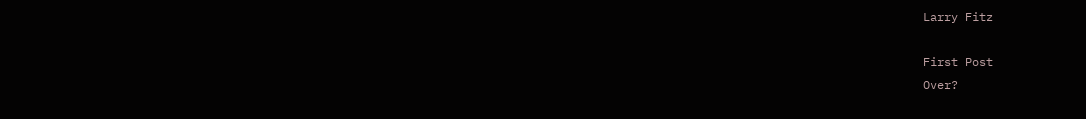Larry Fitz

First Post
Over?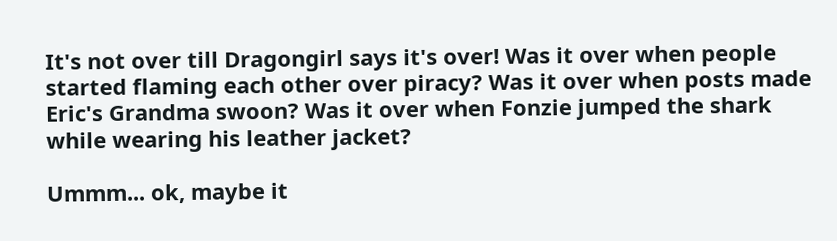It's not over till Dragongirl says it's over! Was it over when people started flaming each other over piracy? Was it over when posts made Eric's Grandma swoon? Was it over when Fonzie jumped the shark while wearing his leather jacket?

Ummm... ok, maybe it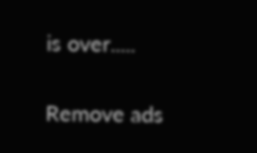is over.....

Remove ads